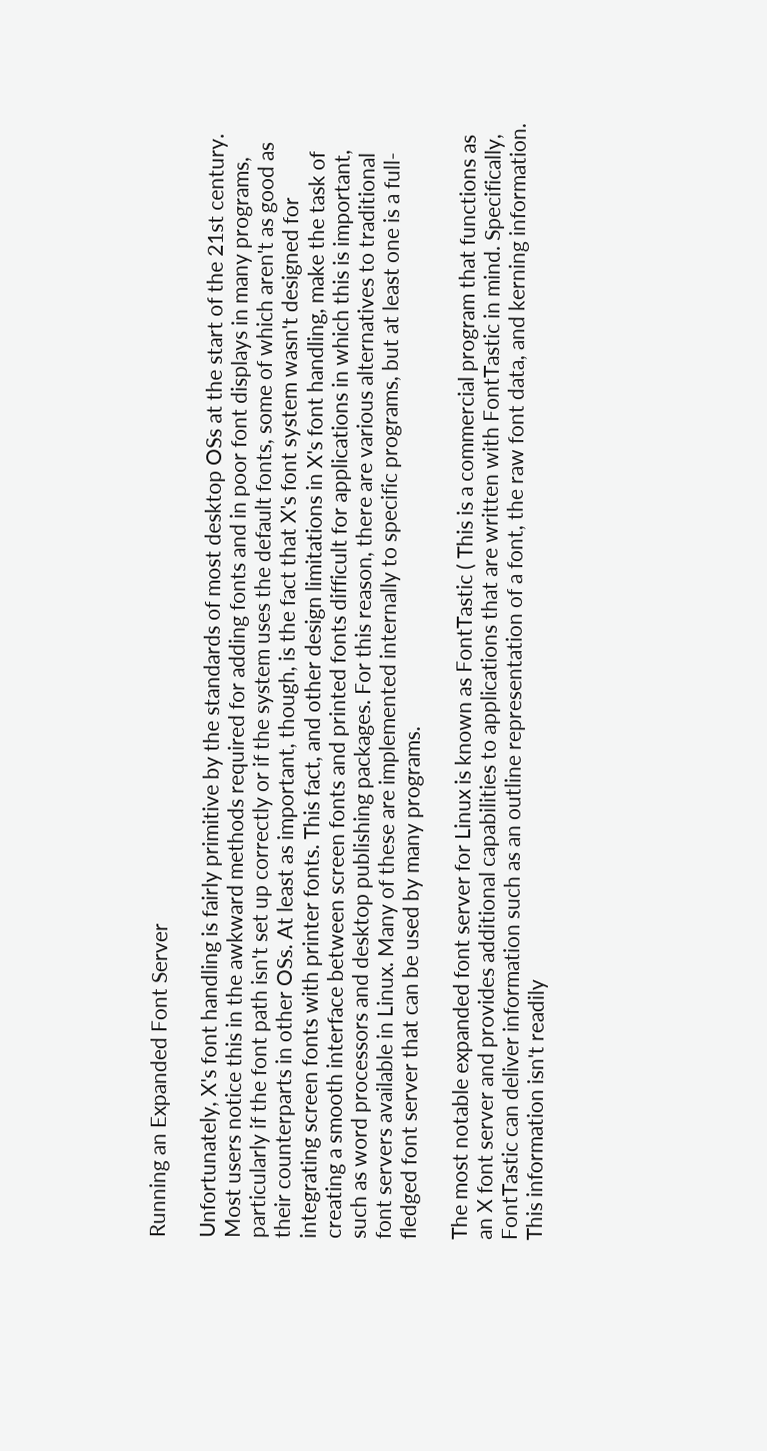Running an Expanded Font Server

Unfortunately, X's font handling is fairly primitive by the standards of most desktop OSs at the start of the 21st century. Most users notice this in the awkward methods required for adding fonts and in poor font displays in many programs, particularly if the font path isn't set up correctly or if the system uses the default fonts, some of which aren't as good as their counterparts in other OSs. At least as important, though, is the fact that X's font system wasn't designed for integrating screen fonts with printer fonts. This fact, and other design limitations in X's font handling, make the task of creating a smooth interface between screen fonts and printed fonts difficult for applications in which this is important, such as word processors and desktop publishing packages. For this reason, there are various alternatives to traditional font servers available in Linux. Many of these are implemented internally to specific programs, but at least one is a full-fledged font server that can be used by many programs.

The most notable expanded font server for Linux is known as FontTastic ( This is a commercial program that functions as an X font server and provides additional capabilities to applications that are written with FontTastic in mind. Specifically, FontTastic can deliver information such as an outline representation of a font, the raw font data, and kerning information. This information isn't readily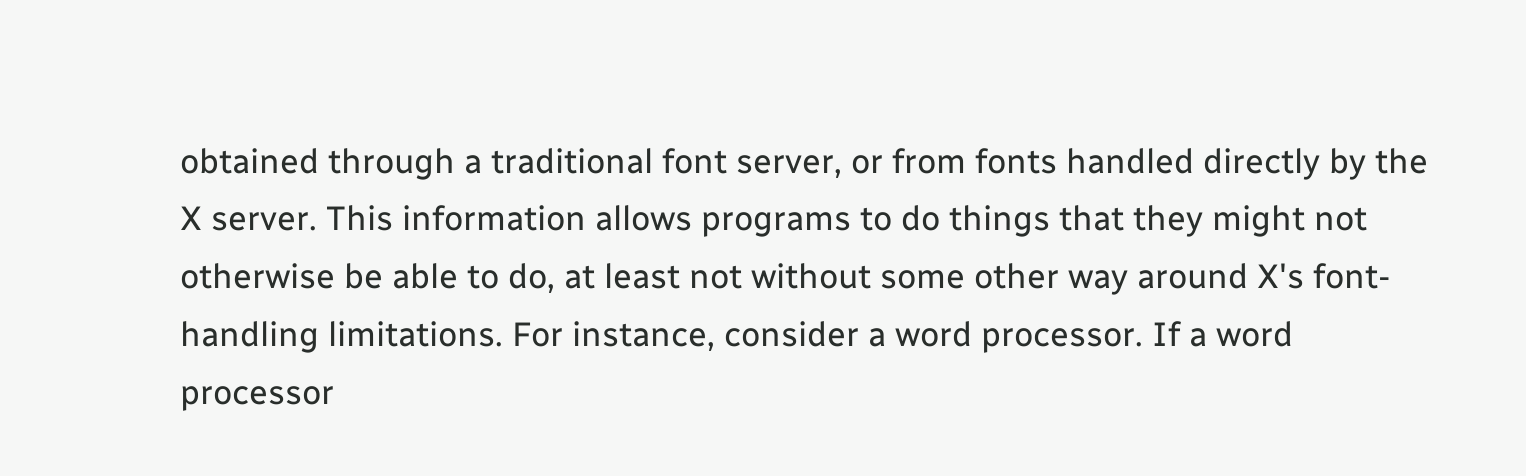obtained through a traditional font server, or from fonts handled directly by the X server. This information allows programs to do things that they might not otherwise be able to do, at least not without some other way around X's font-handling limitations. For instance, consider a word processor. If a word processor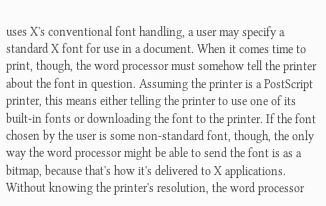uses X's conventional font handling, a user may specify a standard X font for use in a document. When it comes time to print, though, the word processor must somehow tell the printer about the font in question. Assuming the printer is a PostScript printer, this means either telling the printer to use one of its built-in fonts or downloading the font to the printer. If the font chosen by the user is some non-standard font, though, the only way the word processor might be able to send the font is as a bitmap, because that's how it's delivered to X applications. Without knowing the printer's resolution, the word processor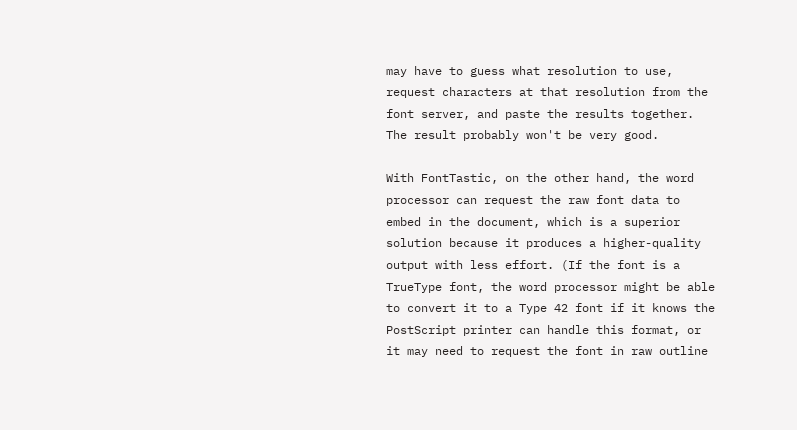may have to guess what resolution to use, request characters at that resolution from the font server, and paste the results together. The result probably won't be very good.

With FontTastic, on the other hand, the word processor can request the raw font data to embed in the document, which is a superior solution because it produces a higher-quality output with less effort. (If the font is a TrueType font, the word processor might be able to convert it to a Type 42 font if it knows the PostScript printer can handle this format, or it may need to request the font in raw outline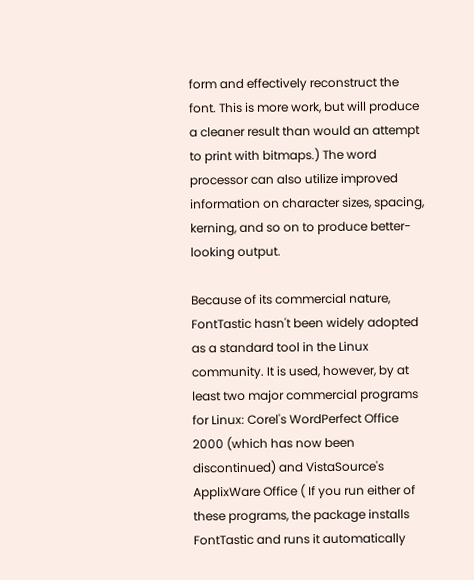form and effectively reconstruct the font. This is more work, but will produce a cleaner result than would an attempt to print with bitmaps.) The word processor can also utilize improved information on character sizes, spacing, kerning, and so on to produce better-looking output.

Because of its commercial nature, FontTastic hasn't been widely adopted as a standard tool in the Linux community. It is used, however, by at least two major commercial programs for Linux: Corel's WordPerfect Office 2000 (which has now been discontinued) and VistaSource's ApplixWare Office ( If you run either of these programs, the package installs FontTastic and runs it automatically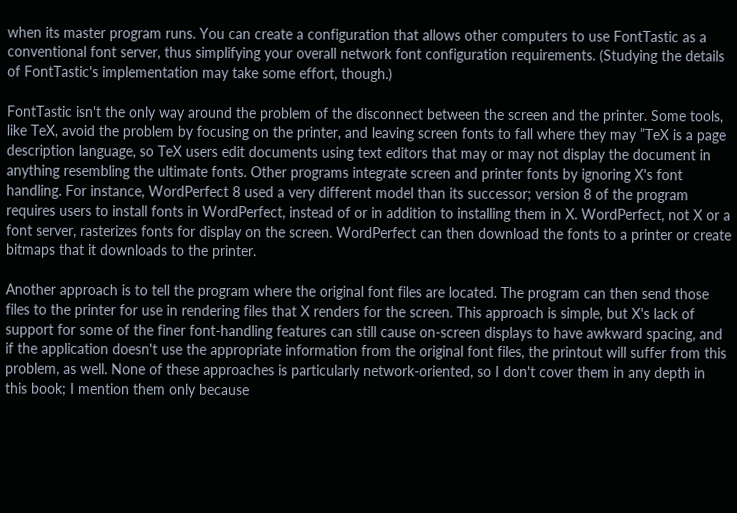when its master program runs. You can create a configuration that allows other computers to use FontTastic as a conventional font server, thus simplifying your overall network font configuration requirements. (Studying the details of FontTastic's implementation may take some effort, though.)

FontTastic isn't the only way around the problem of the disconnect between the screen and the printer. Some tools, like TeX, avoid the problem by focusing on the printer, and leaving screen fonts to fall where they may ”TeX is a page description language, so TeX users edit documents using text editors that may or may not display the document in anything resembling the ultimate fonts. Other programs integrate screen and printer fonts by ignoring X's font handling. For instance, WordPerfect 8 used a very different model than its successor; version 8 of the program requires users to install fonts in WordPerfect, instead of or in addition to installing them in X. WordPerfect, not X or a font server, rasterizes fonts for display on the screen. WordPerfect can then download the fonts to a printer or create bitmaps that it downloads to the printer.

Another approach is to tell the program where the original font files are located. The program can then send those files to the printer for use in rendering files that X renders for the screen. This approach is simple, but X's lack of support for some of the finer font-handling features can still cause on-screen displays to have awkward spacing, and if the application doesn't use the appropriate information from the original font files, the printout will suffer from this problem, as well. None of these approaches is particularly network-oriented, so I don't cover them in any depth in this book; I mention them only because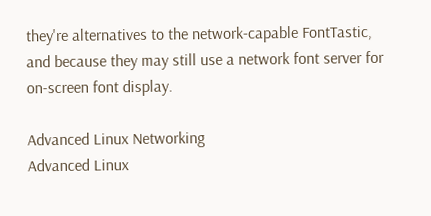they're alternatives to the network-capable FontTastic, and because they may still use a network font server for on-screen font display.

Advanced Linux Networking
Advanced Linux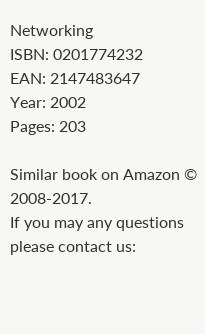Networking
ISBN: 0201774232
EAN: 2147483647
Year: 2002
Pages: 203

Similar book on Amazon © 2008-2017.
If you may any questions please contact us: